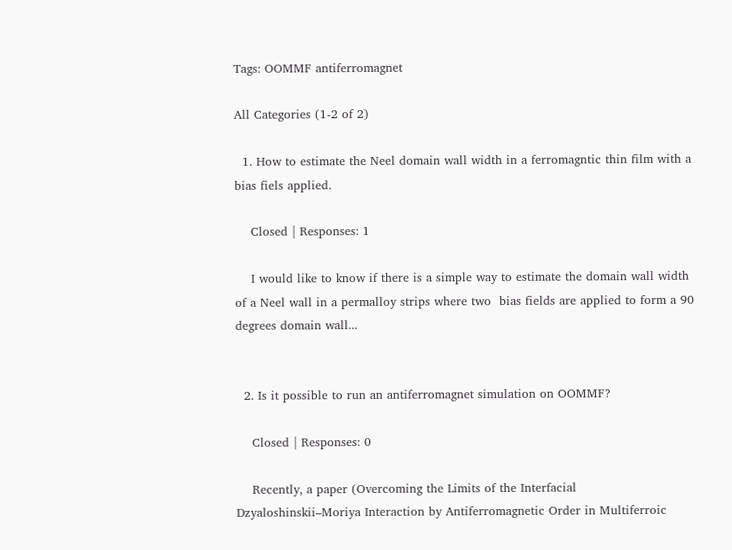Tags: OOMMF antiferromagnet

All Categories (1-2 of 2)

  1. How to estimate the Neel domain wall width in a ferromagntic thin film with a bias fiels applied.

    Closed | Responses: 1

    I would like to know if there is a simple way to estimate the domain wall width of a Neel wall in a permalloy strips where two  bias fields are applied to form a 90 degrees domain wall...


  2. Is it possible to run an antiferromagnet simulation on OOMMF?

    Closed | Responses: 0

    Recently, a paper (Overcoming the Limits of the Interfacial Dzyaloshinskii–Moriya Interaction by Antiferromagnetic Order in Multiferroic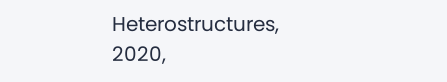Heterostructures, 2020,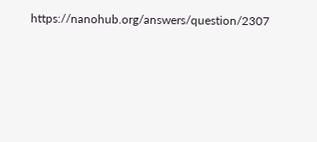https://nanohub.org/answers/question/2307